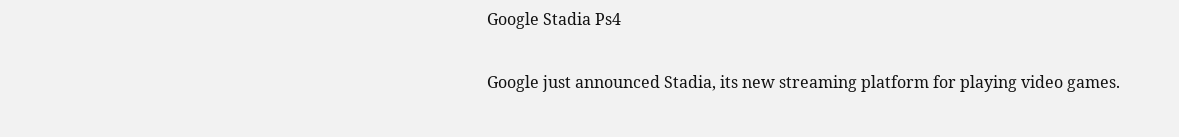Google Stadia Ps4

Google just announced Stadia, its new streaming platform for playing video games.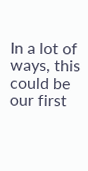In a lot of ways, this could be our first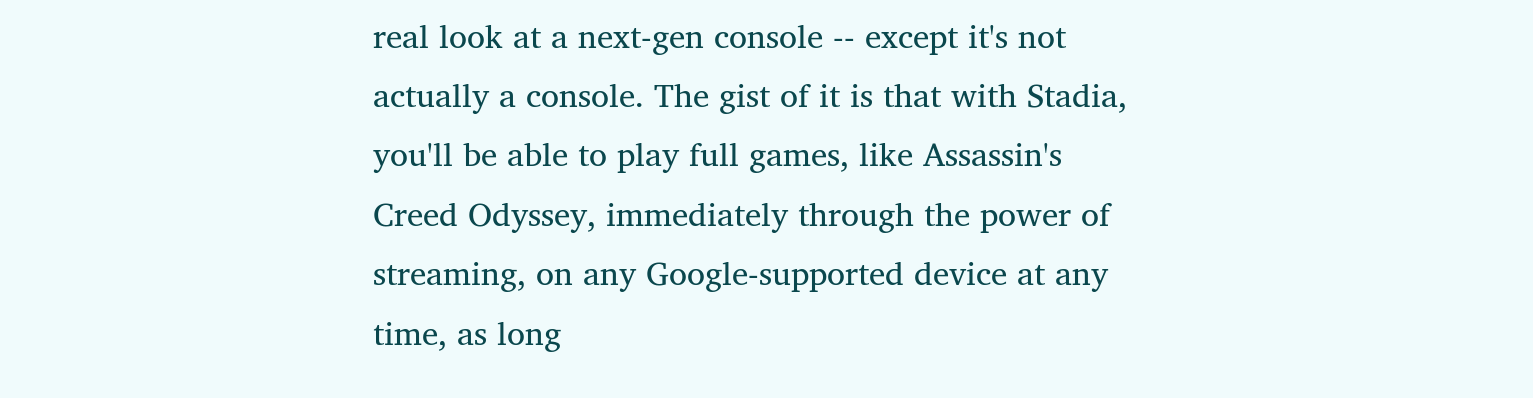real look at a next-gen console -- except it's not actually a console. The gist of it is that with Stadia, you'll be able to play full games, like Assassin's Creed Odyssey, immediately through the power of streaming, on any Google-supported device at any time, as long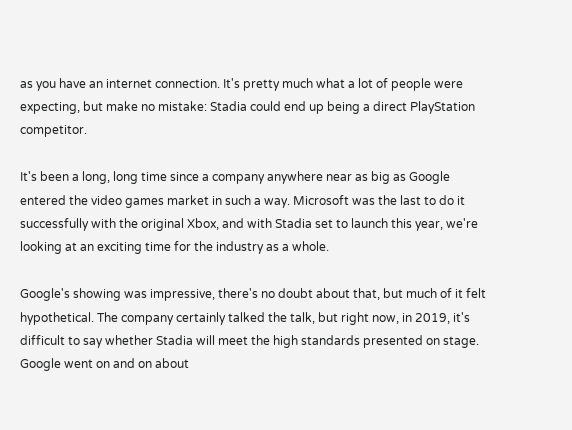as you have an internet connection. It's pretty much what a lot of people were expecting, but make no mistake: Stadia could end up being a direct PlayStation competitor.

It's been a long, long time since a company anywhere near as big as Google entered the video games market in such a way. Microsoft was the last to do it successfully with the original Xbox, and with Stadia set to launch this year, we're looking at an exciting time for the industry as a whole.

Google's showing was impressive, there's no doubt about that, but much of it felt hypothetical. The company certainly talked the talk, but right now, in 2019, it's difficult to say whether Stadia will meet the high standards presented on stage. Google went on and on about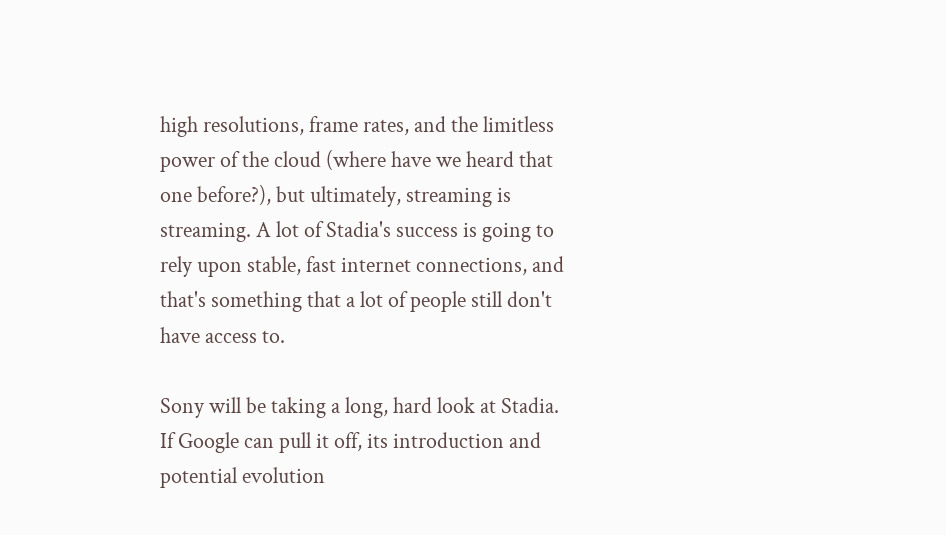high resolutions, frame rates, and the limitless power of the cloud (where have we heard that one before?), but ultimately, streaming is streaming. A lot of Stadia's success is going to rely upon stable, fast internet connections, and that's something that a lot of people still don't have access to.

Sony will be taking a long, hard look at Stadia. If Google can pull it off, its introduction and potential evolution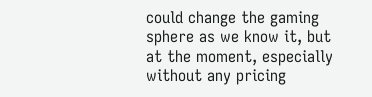could change the gaming sphere as we know it, but at the moment, especially without any pricing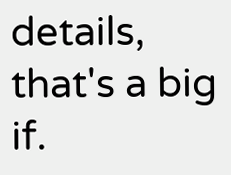details, that's a big if.